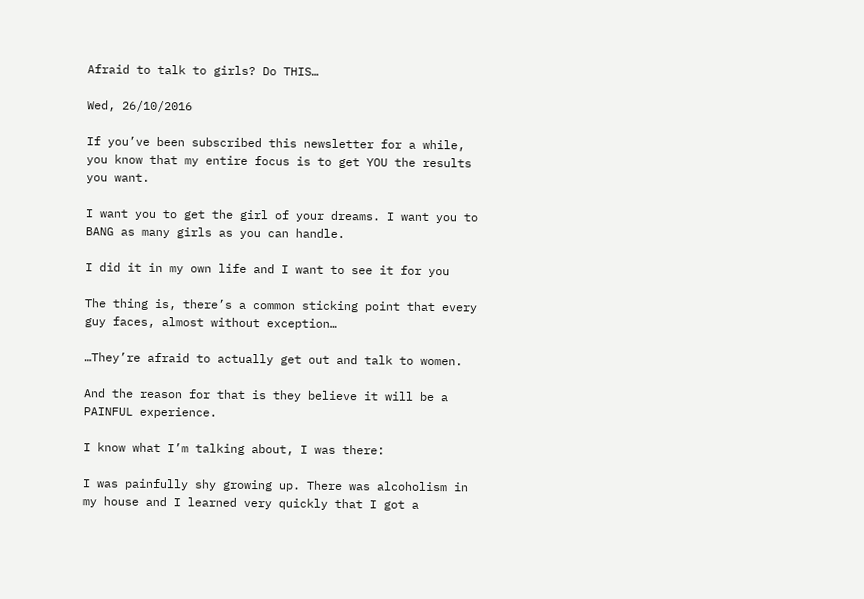Afraid to talk to girls? Do THIS…

Wed, 26/10/2016

If you’ve been subscribed this newsletter for a while,
you know that my entire focus is to get YOU the results
you want.

I want you to get the girl of your dreams. I want you to
BANG as many girls as you can handle.

I did it in my own life and I want to see it for you

The thing is, there’s a common sticking point that every
guy faces, almost without exception…

…They’re afraid to actually get out and talk to women.

And the reason for that is they believe it will be a
PAINFUL experience.

I know what I’m talking about, I was there:

I was painfully shy growing up. There was alcoholism in
my house and I learned very quickly that I got a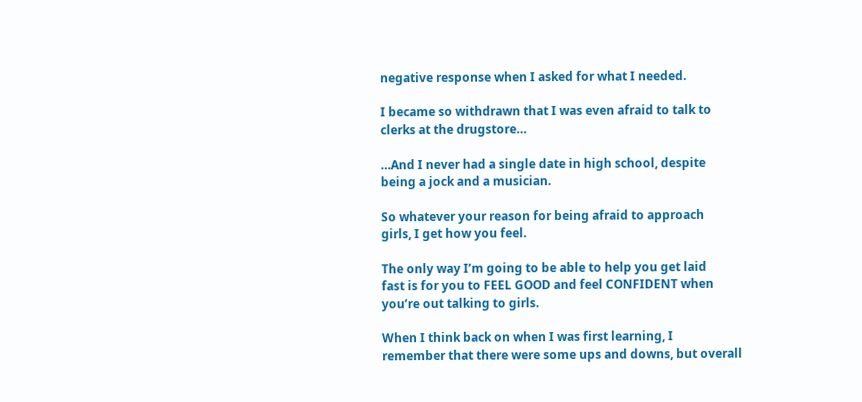negative response when I asked for what I needed.

I became so withdrawn that I was even afraid to talk to
clerks at the drugstore…

…And I never had a single date in high school, despite
being a jock and a musician.

So whatever your reason for being afraid to approach
girls, I get how you feel.

The only way I’m going to be able to help you get laid
fast is for you to FEEL GOOD and feel CONFIDENT when
you’re out talking to girls.

When I think back on when I was first learning, I
remember that there were some ups and downs, but overall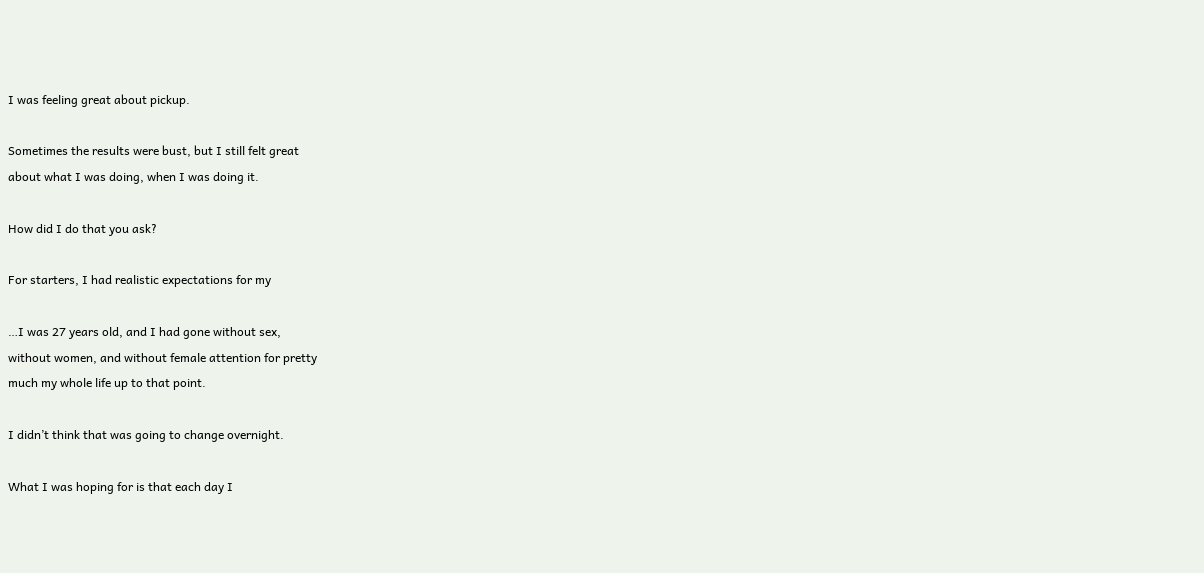I was feeling great about pickup.

Sometimes the results were bust, but I still felt great
about what I was doing, when I was doing it.

How did I do that you ask?

For starters, I had realistic expectations for my

…I was 27 years old, and I had gone without sex,
without women, and without female attention for pretty
much my whole life up to that point.

I didn’t think that was going to change overnight.

What I was hoping for is that each day I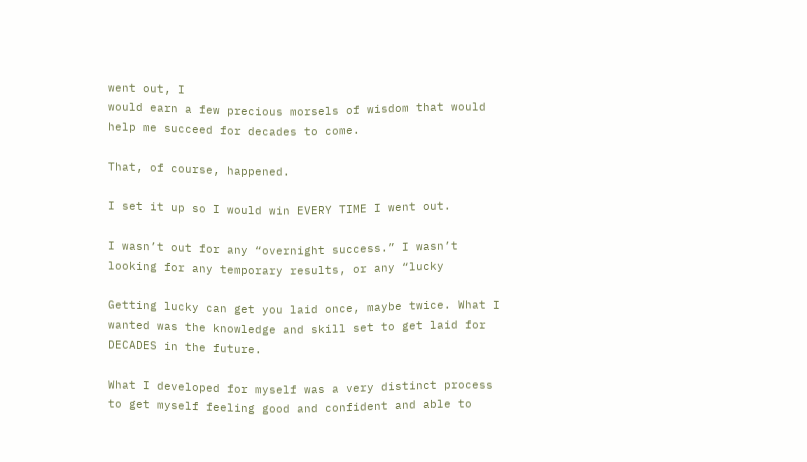went out, I
would earn a few precious morsels of wisdom that would
help me succeed for decades to come.

That, of course, happened.

I set it up so I would win EVERY TIME I went out.

I wasn’t out for any “overnight success.” I wasn’t
looking for any temporary results, or any “lucky

Getting lucky can get you laid once, maybe twice. What I
wanted was the knowledge and skill set to get laid for
DECADES in the future.

What I developed for myself was a very distinct process
to get myself feeling good and confident and able to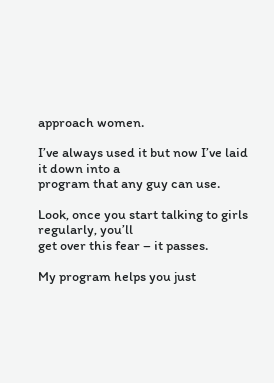approach women.

I’ve always used it but now I’ve laid it down into a
program that any guy can use.

Look, once you start talking to girls regularly, you’ll
get over this fear – it passes.

My program helps you just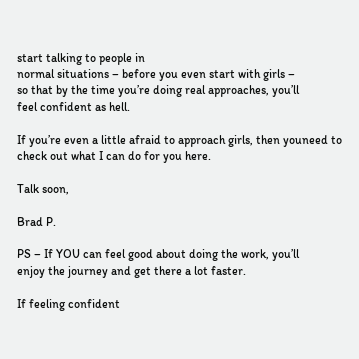start talking to people in
normal situations – before you even start with girls –
so that by the time you’re doing real approaches, you’ll
feel confident as hell.

If you’re even a little afraid to approach girls, then youneed to check out what I can do for you here.

Talk soon,

Brad P.

PS – If YOU can feel good about doing the work, you’ll
enjoy the journey and get there a lot faster.

If feeling confident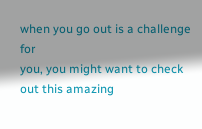when you go out is a challenge for
you, you might want to check out this amazing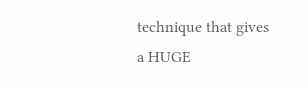technique that gives a HUGE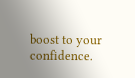boost to your confidence.